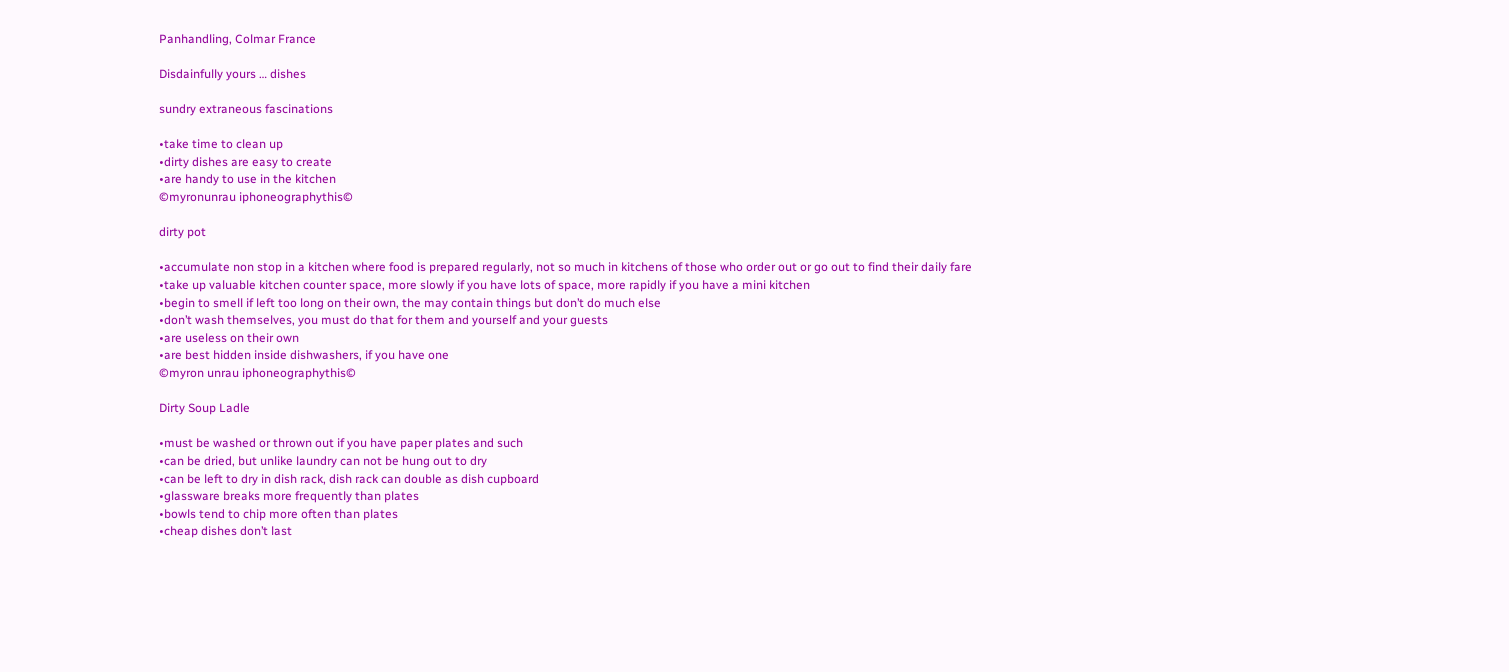Panhandling, Colmar France

Disdainfully yours … dishes

sundry extraneous fascinations

•take time to clean up
•dirty dishes are easy to create
•are handy to use in the kitchen
©myronunrau iphoneographythis©

dirty pot

•accumulate non stop in a kitchen where food is prepared regularly, not so much in kitchens of those who order out or go out to find their daily fare
•take up valuable kitchen counter space, more slowly if you have lots of space, more rapidly if you have a mini kitchen
•begin to smell if left too long on their own, the may contain things but don’t do much else
•don’t wash themselves, you must do that for them and yourself and your guests
•are useless on their own
•are best hidden inside dishwashers, if you have one
©myron unrau iphoneographythis©

Dirty Soup Ladle

•must be washed or thrown out if you have paper plates and such
•can be dried, but unlike laundry can not be hung out to dry
•can be left to dry in dish rack, dish rack can double as dish cupboard
•glassware breaks more frequently than plates
•bowls tend to chip more often than plates
•cheap dishes don’t last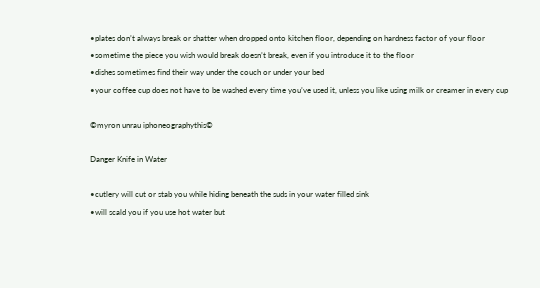•plates don’t always break or shatter when dropped onto kitchen floor, depending on hardness factor of your floor
•sometime the piece you wish would break doesn’t break, even if you introduce it to the floor
•dishes sometimes find their way under the couch or under your bed
•your coffee cup does not have to be washed every time you’ve used it, unless you like using milk or creamer in every cup

©myron unrau iphoneographythis©

Danger Knife in Water

•cutlery will cut or stab you while hiding beneath the suds in your water filled sink
•will scald you if you use hot water but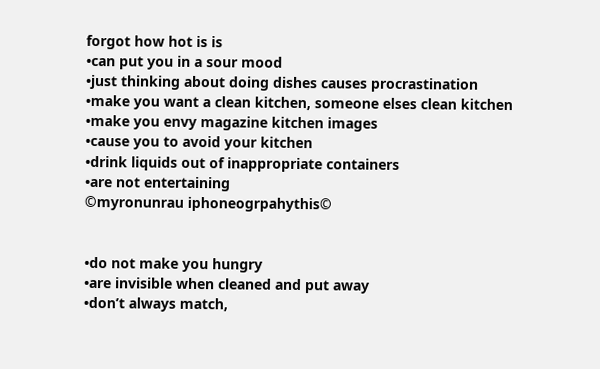forgot how hot is is
•can put you in a sour mood
•just thinking about doing dishes causes procrastination
•make you want a clean kitchen, someone elses clean kitchen
•make you envy magazine kitchen images
•cause you to avoid your kitchen
•drink liquids out of inappropriate containers
•are not entertaining
©myronunrau iphoneogrpahythis©


•do not make you hungry
•are invisible when cleaned and put away
•don’t always match,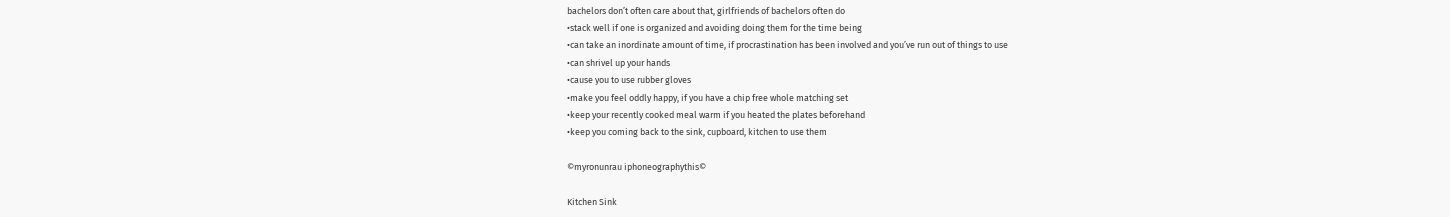bachelors don’t often care about that, girlfriends of bachelors often do
•stack well if one is organized and avoiding doing them for the time being
•can take an inordinate amount of time, if procrastination has been involved and you’ve run out of things to use
•can shrivel up your hands
•cause you to use rubber gloves
•make you feel oddly happy, if you have a chip free whole matching set
•keep your recently cooked meal warm if you heated the plates beforehand
•keep you coming back to the sink, cupboard, kitchen to use them

©myronunrau iphoneographythis©

Kitchen Sink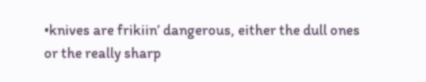•knives are frikiin’ dangerous, either the dull ones or the really sharp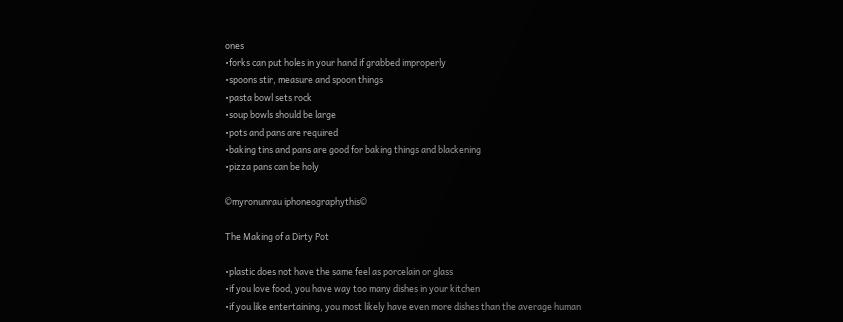ones
•forks can put holes in your hand if grabbed improperly
•spoons stir, measure and spoon things
•pasta bowl sets rock
•soup bowls should be large
•pots and pans are required
•baking tins and pans are good for baking things and blackening
•pizza pans can be holy

©myronunrau iphoneographythis©

The Making of a Dirty Pot

•plastic does not have the same feel as porcelain or glass
•if you love food, you have way too many dishes in your kitchen
•if you like entertaining, you most likely have even more dishes than the average human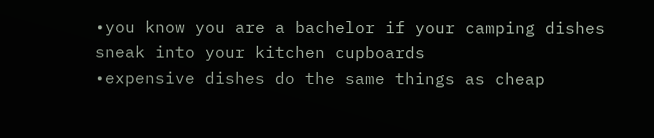•you know you are a bachelor if your camping dishes sneak into your kitchen cupboards
•expensive dishes do the same things as cheap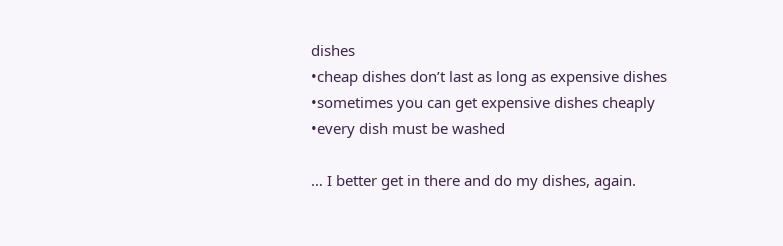dishes
•cheap dishes don’t last as long as expensive dishes
•sometimes you can get expensive dishes cheaply
•every dish must be washed

… I better get in there and do my dishes, again.